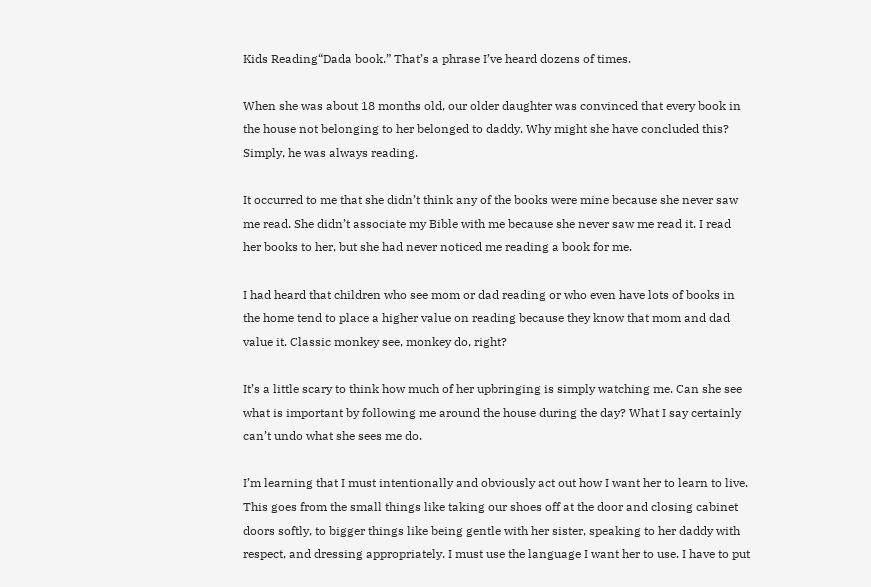Kids Reading“Dada book.” That’s a phrase I’ve heard dozens of times.

When she was about 18 months old, our older daughter was convinced that every book in the house not belonging to her belonged to daddy. Why might she have concluded this? Simply, he was always reading.

It occurred to me that she didn’t think any of the books were mine because she never saw me read. She didn’t associate my Bible with me because she never saw me read it. I read her books to her, but she had never noticed me reading a book for me.

I had heard that children who see mom or dad reading or who even have lots of books in the home tend to place a higher value on reading because they know that mom and dad value it. Classic monkey see, monkey do, right?

It’s a little scary to think how much of her upbringing is simply watching me. Can she see what is important by following me around the house during the day? What I say certainly can’t undo what she sees me do.

I’m learning that I must intentionally and obviously act out how I want her to learn to live. This goes from the small things like taking our shoes off at the door and closing cabinet doors softly, to bigger things like being gentle with her sister, speaking to her daddy with respect, and dressing appropriately. I must use the language I want her to use. I have to put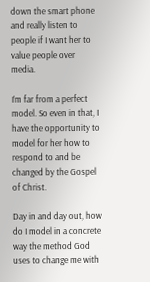down the smart phone and really listen to people if I want her to value people over media.

I’m far from a perfect model. So even in that, I have the opportunity to model for her how to respond to and be changed by the Gospel of Christ.

Day in and day out, how do I model in a concrete way the method God uses to change me with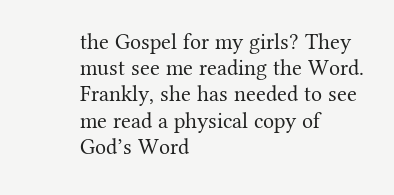the Gospel for my girls? They must see me reading the Word. Frankly, she has needed to see me read a physical copy of God’s Word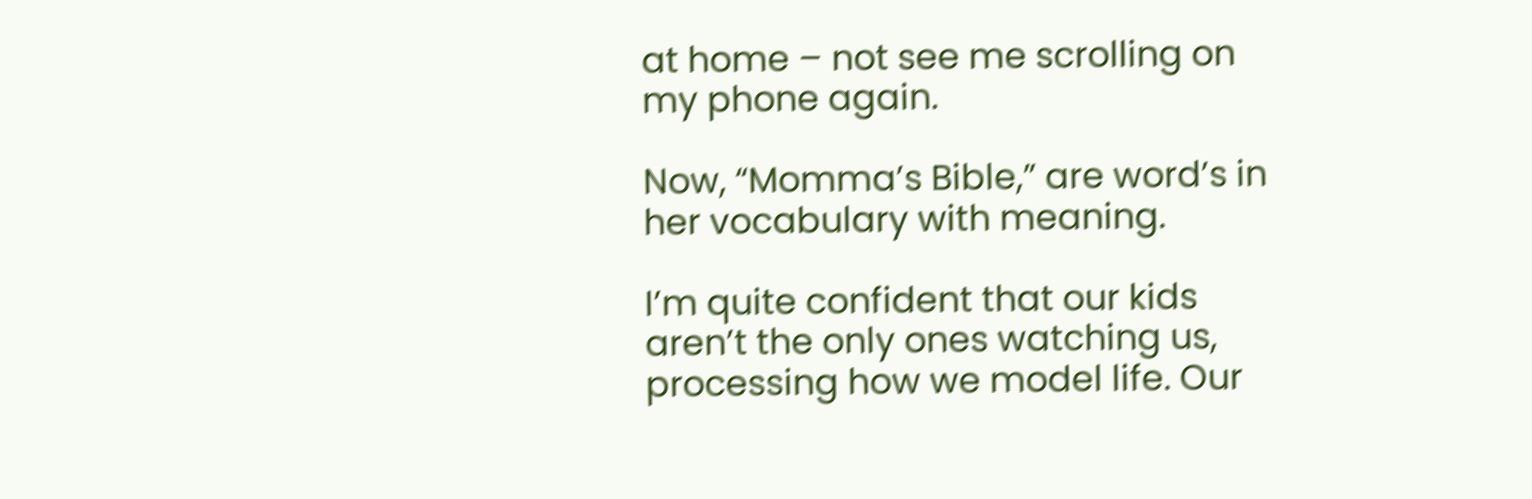at home – not see me scrolling on my phone again.

Now, “Momma’s Bible,” are word’s in her vocabulary with meaning.

I’m quite confident that our kids aren’t the only ones watching us, processing how we model life. Our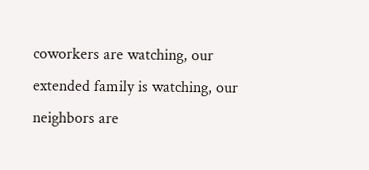coworkers are watching, our extended family is watching, our neighbors are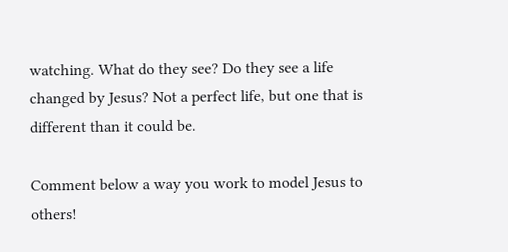watching. What do they see? Do they see a life changed by Jesus? Not a perfect life, but one that is different than it could be.

Comment below a way you work to model Jesus to others!